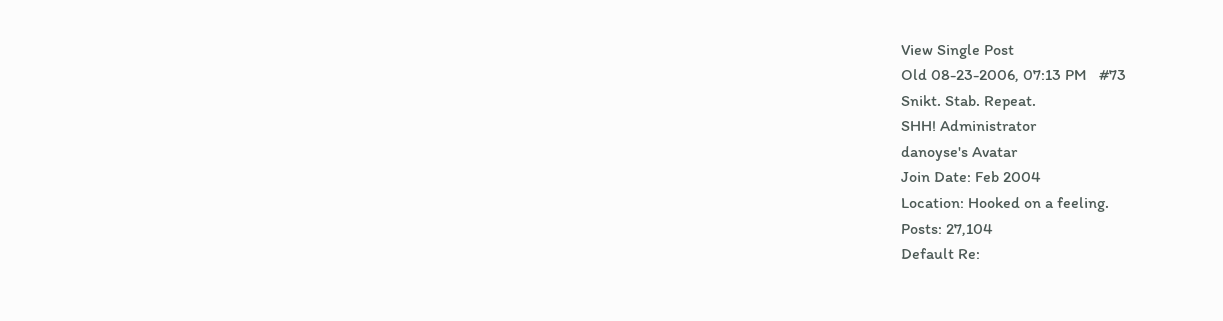View Single Post
Old 08-23-2006, 07:13 PM   #73
Snikt. Stab. Repeat.
SHH! Administrator
danoyse's Avatar
Join Date: Feb 2004
Location: Hooked on a feeling.
Posts: 27,104
Default Re: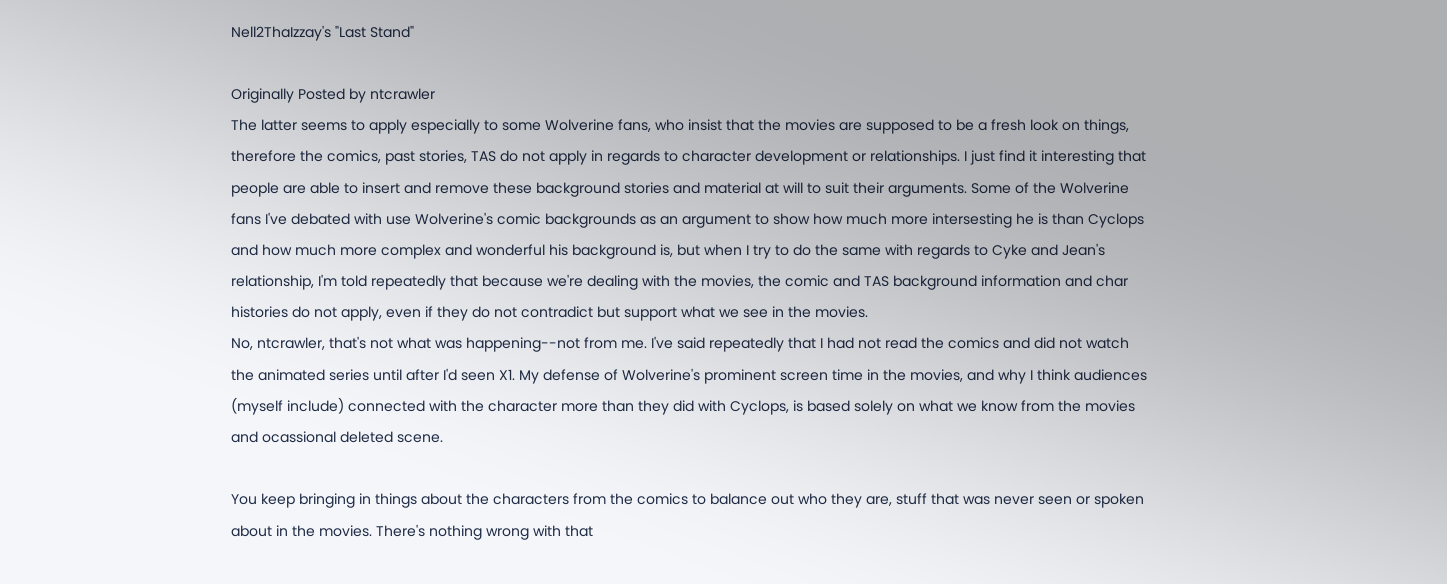Nell2ThaIzzay's "Last Stand"

Originally Posted by ntcrawler
The latter seems to apply especially to some Wolverine fans, who insist that the movies are supposed to be a fresh look on things, therefore the comics, past stories, TAS do not apply in regards to character development or relationships. I just find it interesting that people are able to insert and remove these background stories and material at will to suit their arguments. Some of the Wolverine fans I've debated with use Wolverine's comic backgrounds as an argument to show how much more intersesting he is than Cyclops and how much more complex and wonderful his background is, but when I try to do the same with regards to Cyke and Jean's relationship, I'm told repeatedly that because we're dealing with the movies, the comic and TAS background information and char histories do not apply, even if they do not contradict but support what we see in the movies.
No, ntcrawler, that's not what was happening--not from me. I've said repeatedly that I had not read the comics and did not watch the animated series until after I'd seen X1. My defense of Wolverine's prominent screen time in the movies, and why I think audiences (myself include) connected with the character more than they did with Cyclops, is based solely on what we know from the movies and ocassional deleted scene.

You keep bringing in things about the characters from the comics to balance out who they are, stuff that was never seen or spoken about in the movies. There's nothing wrong with that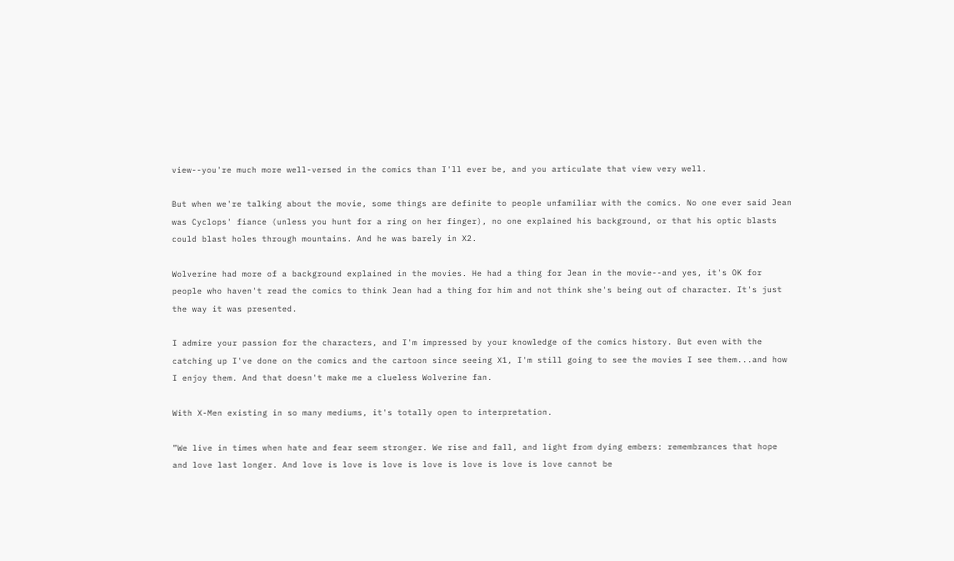view--you're much more well-versed in the comics than I'll ever be, and you articulate that view very well.

But when we're talking about the movie, some things are definite to people unfamiliar with the comics. No one ever said Jean was Cyclops' fiance (unless you hunt for a ring on her finger), no one explained his background, or that his optic blasts could blast holes through mountains. And he was barely in X2.

Wolverine had more of a background explained in the movies. He had a thing for Jean in the movie--and yes, it's OK for people who haven't read the comics to think Jean had a thing for him and not think she's being out of character. It's just the way it was presented.

I admire your passion for the characters, and I'm impressed by your knowledge of the comics history. But even with the catching up I've done on the comics and the cartoon since seeing X1, I'm still going to see the movies I see them...and how I enjoy them. And that doesn't make me a clueless Wolverine fan.

With X-Men existing in so many mediums, it's totally open to interpretation.

”We live in times when hate and fear seem stronger. We rise and fall, and light from dying embers: remembrances that hope and love last longer. And love is love is love is love is love is love is love cannot be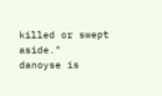killed or swept aside."
danoyse is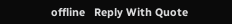offline   Reply With Quote